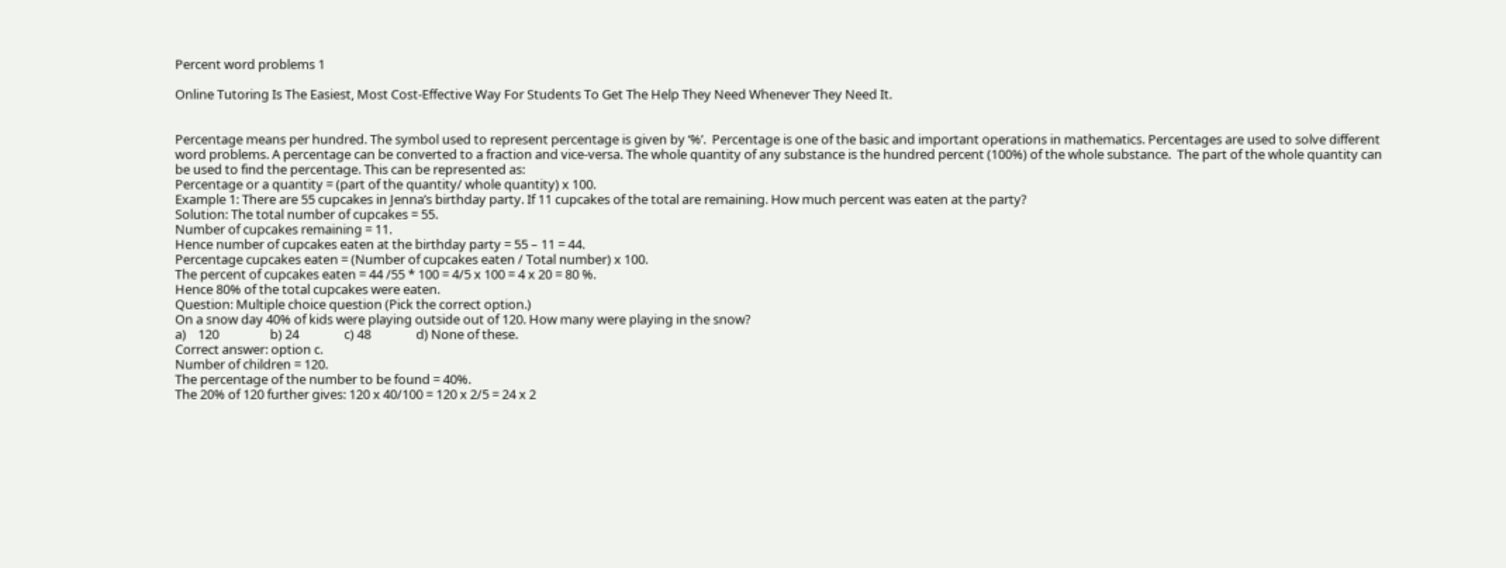Percent word problems 1

Online Tutoring Is The Easiest, Most Cost-Effective Way For Students To Get The Help They Need Whenever They Need It.


Percentage means per hundred. The symbol used to represent percentage is given by ‘%’.  Percentage is one of the basic and important operations in mathematics. Percentages are used to solve different word problems. A percentage can be converted to a fraction and vice-versa. The whole quantity of any substance is the hundred percent (100%) of the whole substance.  The part of the whole quantity can be used to find the percentage. This can be represented as:
Percentage or a quantity = (part of the quantity/ whole quantity) x 100.
Example 1: There are 55 cupcakes in Jenna’s birthday party. If 11 cupcakes of the total are remaining. How much percent was eaten at the party?
Solution: The total number of cupcakes = 55.
Number of cupcakes remaining = 11.
Hence number of cupcakes eaten at the birthday party = 55 – 11 = 44.
Percentage cupcakes eaten = (Number of cupcakes eaten / Total number) x 100.
The percent of cupcakes eaten = 44 /55 * 100 = 4/5 x 100 = 4 x 20 = 80 %.
Hence 80% of the total cupcakes were eaten.
Question: Multiple choice question (Pick the correct option.)
On a snow day 40% of kids were playing outside out of 120. How many were playing in the snow?
a)    120                 b) 24               c) 48               d) None of these.
Correct answer: option c.
Number of children = 120.
The percentage of the number to be found = 40%.
The 20% of 120 further gives: 120 x 40/100 = 120 x 2/5 = 24 x 2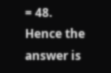= 48.
Hence the answer is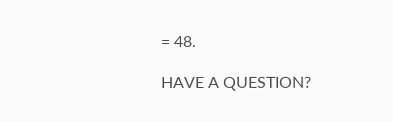= 48.

HAVE A QUESTION?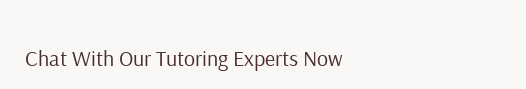Chat With Our Tutoring Experts Now